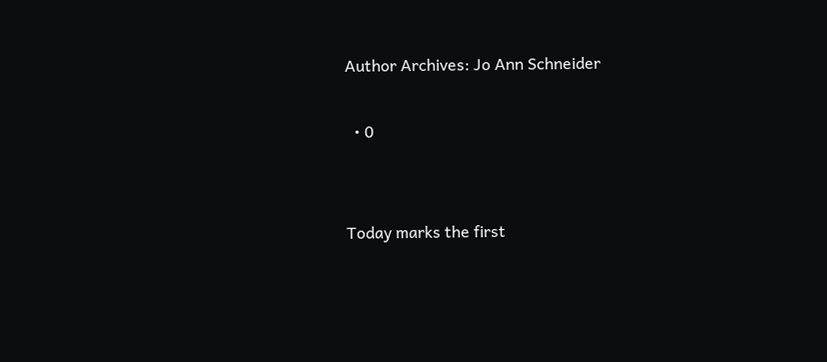Author Archives: Jo Ann Schneider

  • 0


Today marks the first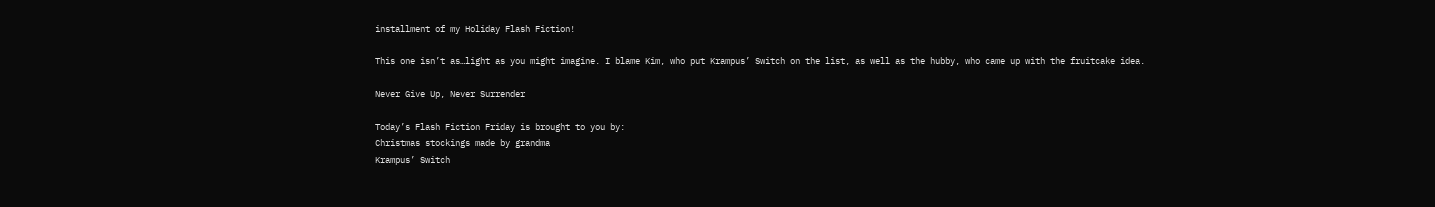installment of my Holiday Flash Fiction!

This one isn’t as…light as you might imagine. I blame Kim, who put Krampus’ Switch on the list, as well as the hubby, who came up with the fruitcake idea.

Never Give Up, Never Surrender

Today’s Flash Fiction Friday is brought to you by:
Christmas stockings made by grandma
Krampus’ Switch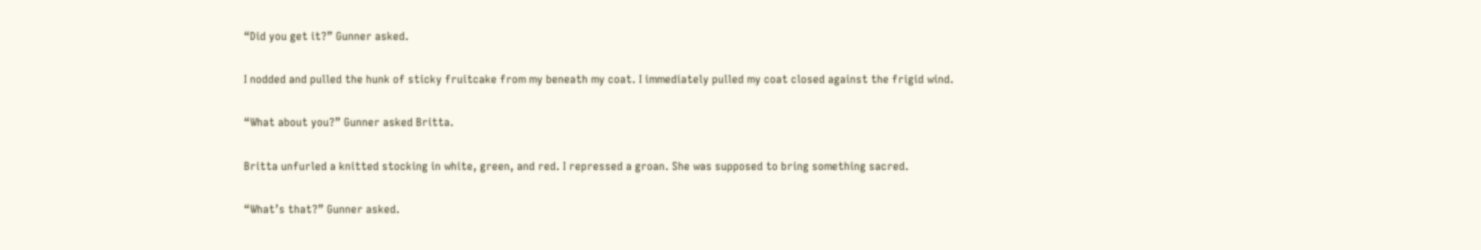“Did you get it?” Gunner asked.

I nodded and pulled the hunk of sticky fruitcake from my beneath my coat. I immediately pulled my coat closed against the frigid wind.

“What about you?” Gunner asked Britta.

Britta unfurled a knitted stocking in white, green, and red. I repressed a groan. She was supposed to bring something sacred.

“What’s that?” Gunner asked.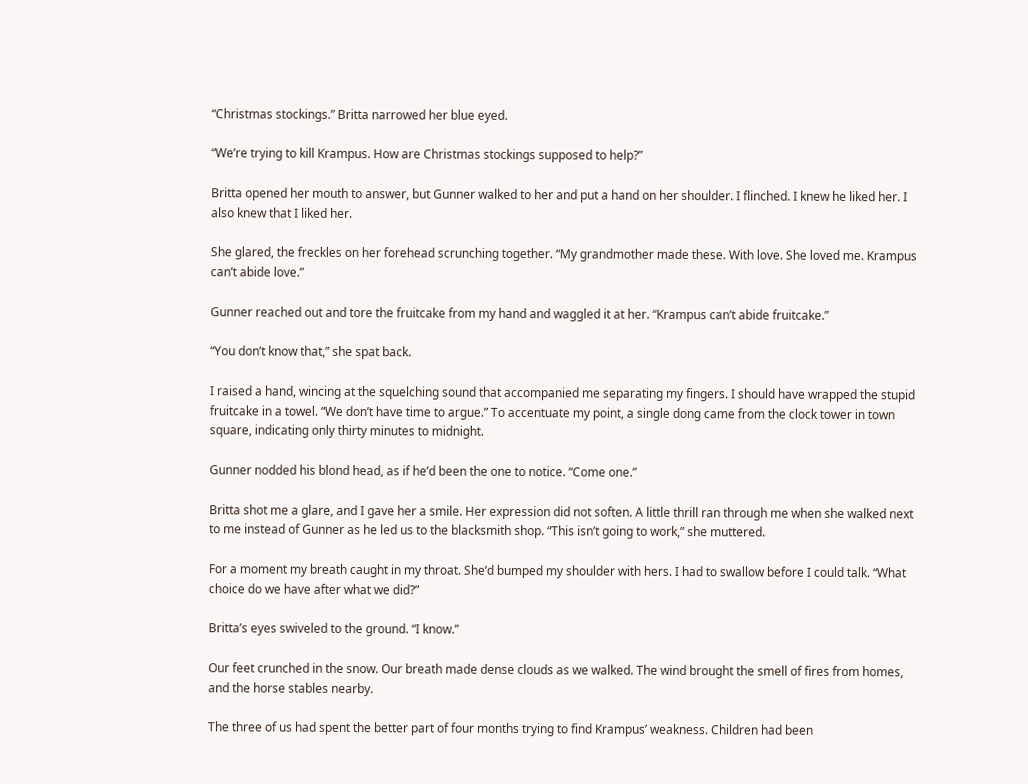“Christmas stockings.” Britta narrowed her blue eyed.

“We’re trying to kill Krampus. How are Christmas stockings supposed to help?”

Britta opened her mouth to answer, but Gunner walked to her and put a hand on her shoulder. I flinched. I knew he liked her. I also knew that I liked her.

She glared, the freckles on her forehead scrunching together. “My grandmother made these. With love. She loved me. Krampus can’t abide love.”

Gunner reached out and tore the fruitcake from my hand and waggled it at her. “Krampus can’t abide fruitcake.”

“You don’t know that,” she spat back.

I raised a hand, wincing at the squelching sound that accompanied me separating my fingers. I should have wrapped the stupid fruitcake in a towel. “We don’t have time to argue.” To accentuate my point, a single dong came from the clock tower in town square, indicating only thirty minutes to midnight.

Gunner nodded his blond head, as if he’d been the one to notice. “Come one.”

Britta shot me a glare, and I gave her a smile. Her expression did not soften. A little thrill ran through me when she walked next to me instead of Gunner as he led us to the blacksmith shop. “This isn’t going to work,” she muttered.

For a moment my breath caught in my throat. She’d bumped my shoulder with hers. I had to swallow before I could talk. “What choice do we have after what we did?”

Britta’s eyes swiveled to the ground. “I know.”

Our feet crunched in the snow. Our breath made dense clouds as we walked. The wind brought the smell of fires from homes, and the horse stables nearby.

The three of us had spent the better part of four months trying to find Krampus’ weakness. Children had been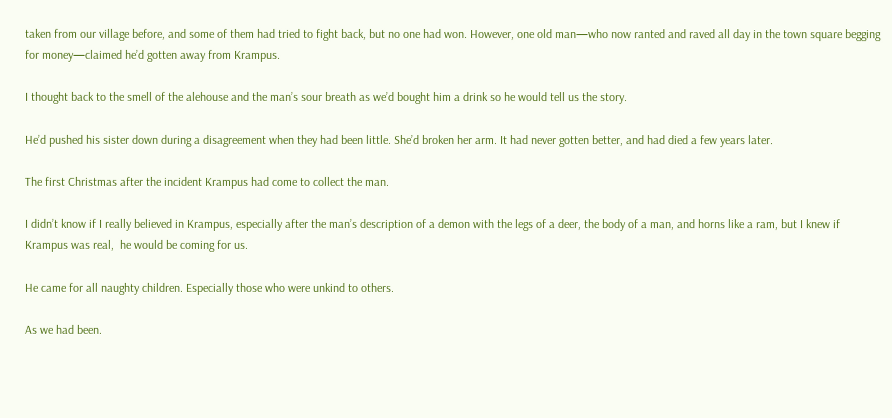taken from our village before, and some of them had tried to fight back, but no one had won. However, one old man—who now ranted and raved all day in the town square begging for money—claimed he’d gotten away from Krampus.

I thought back to the smell of the alehouse and the man’s sour breath as we’d bought him a drink so he would tell us the story.

He’d pushed his sister down during a disagreement when they had been little. She’d broken her arm. It had never gotten better, and had died a few years later.

The first Christmas after the incident Krampus had come to collect the man.

I didn’t know if I really believed in Krampus, especially after the man’s description of a demon with the legs of a deer, the body of a man, and horns like a ram, but I knew if Krampus was real,  he would be coming for us.

He came for all naughty children. Especially those who were unkind to others.

As we had been.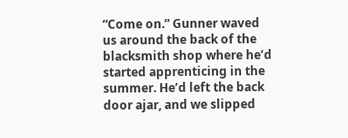“Come on.” Gunner waved us around the back of the blacksmith shop where he’d started apprenticing in the summer. He’d left the back door ajar, and we slipped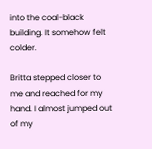into the coal-black building. It somehow felt colder.

Britta stepped closer to me and reached for my hand. I almost jumped out of my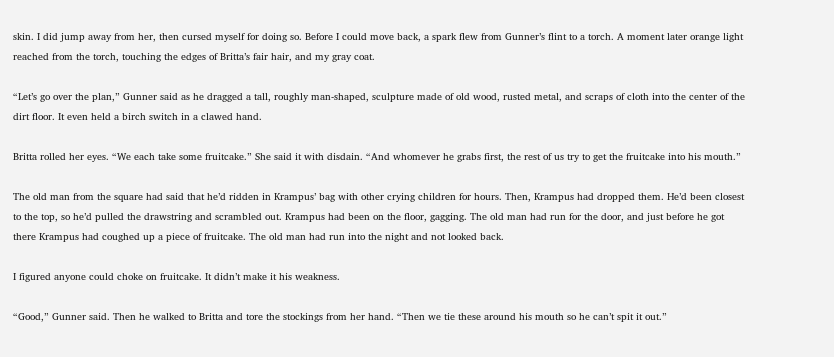skin. I did jump away from her, then cursed myself for doing so. Before I could move back, a spark flew from Gunner’s flint to a torch. A moment later orange light reached from the torch, touching the edges of Britta’s fair hair, and my gray coat.

“Let’s go over the plan,” Gunner said as he dragged a tall, roughly man-shaped, sculpture made of old wood, rusted metal, and scraps of cloth into the center of the dirt floor. It even held a birch switch in a clawed hand.

Britta rolled her eyes. “We each take some fruitcake.” She said it with disdain. “And whomever he grabs first, the rest of us try to get the fruitcake into his mouth.”

The old man from the square had said that he’d ridden in Krampus’ bag with other crying children for hours. Then, Krampus had dropped them. He’d been closest to the top, so he’d pulled the drawstring and scrambled out. Krampus had been on the floor, gagging. The old man had run for the door, and just before he got there Krampus had coughed up a piece of fruitcake. The old man had run into the night and not looked back.

I figured anyone could choke on fruitcake. It didn’t make it his weakness.

“Good,” Gunner said. Then he walked to Britta and tore the stockings from her hand. “Then we tie these around his mouth so he can’t spit it out.”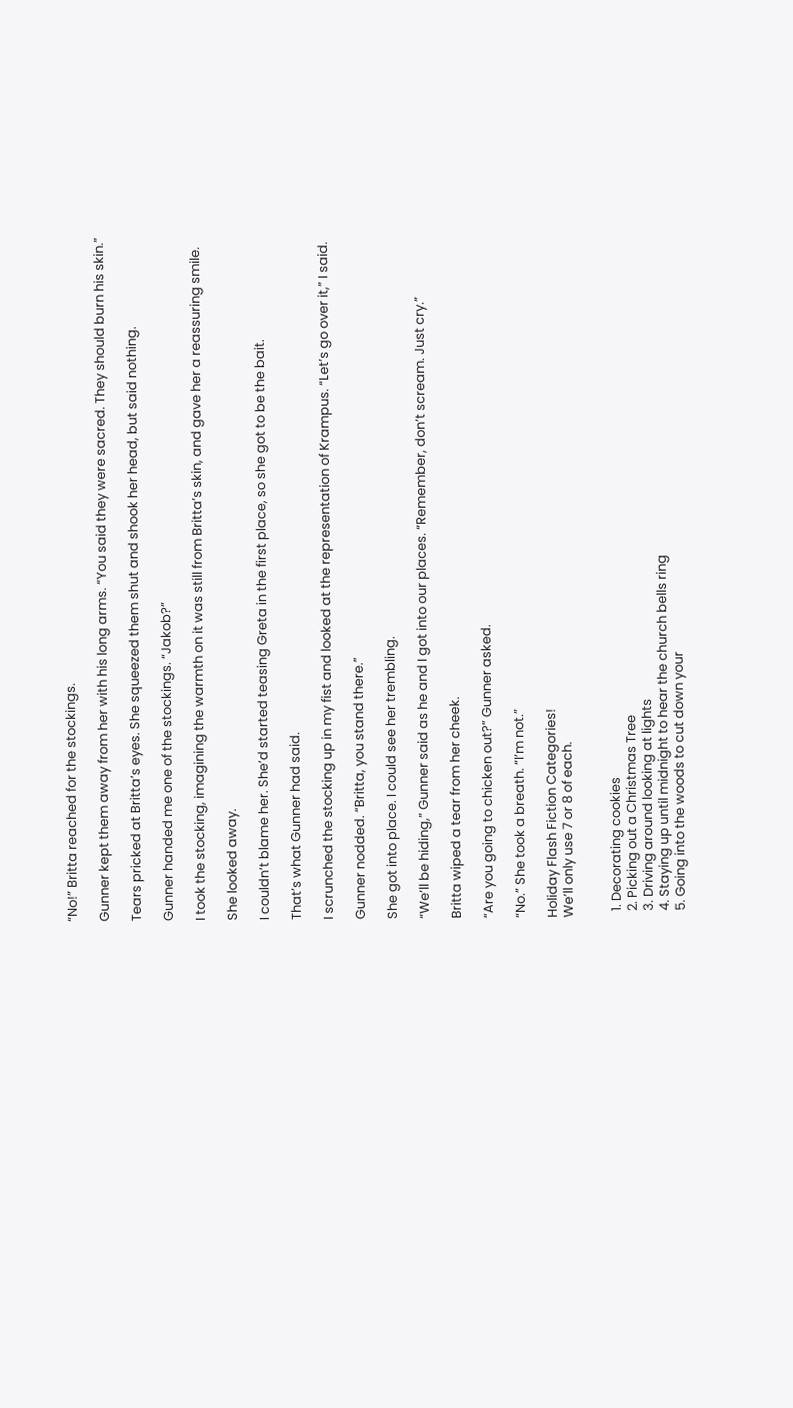“No!” Britta reached for the stockings.

Gunner kept them away from her with his long arms. “You said they were sacred. They should burn his skin.”

Tears pricked at Britta’s eyes. She squeezed them shut and shook her head, but said nothing.

Gunner handed me one of the stockings. “Jakob?”

I took the stocking, imagining the warmth on it was still from Britta’s skin, and gave her a reassuring smile.

She looked away.

I couldn’t blame her. She’d started teasing Greta in the first place, so she got to be the bait.

That’s what Gunner had said.

I scrunched the stocking up in my fist and looked at the representation of Krampus. “Let’s go over it,” I said.

Gunner nodded. “Britta, you stand there.”

She got into place. I could see her trembling.

“We’ll be hiding,” Gunner said as he and I got into our places. “Remember, don’t scream. Just cry.”

Britta wiped a tear from her cheek.

“Are you going to chicken out?” Gunner asked.

“No.” She took a breath. “I’m not.”

Holiday Flash Fiction Categories!
We’ll only use 7 or 8 of each.


  1. Decorating cookies
  2. Picking out a Christmas Tree
  3. Driving around looking at lights
  4. Staying up until midnight to hear the church bells ring
  5. Going into the woods to cut down your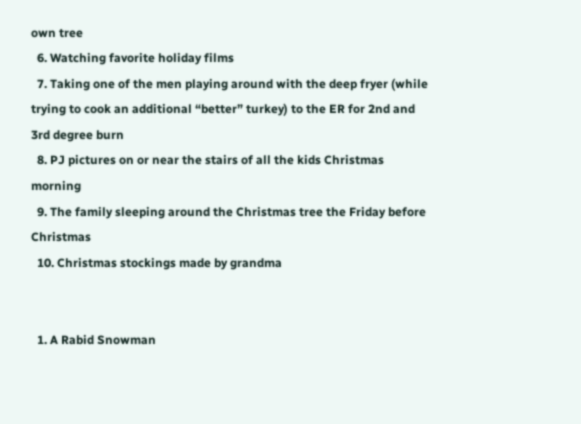own tree
  6. Watching favorite holiday films
  7. Taking one of the men playing around with the deep fryer (while trying to cook an additional “better” turkey) to the ER for 2nd and 3rd degree burn
  8. PJ pictures on or near the stairs of all the kids Christmas morning
  9. The family sleeping around the Christmas tree the Friday before Christmas
  10. Christmas stockings made by grandma


  1. A Rabid Snowman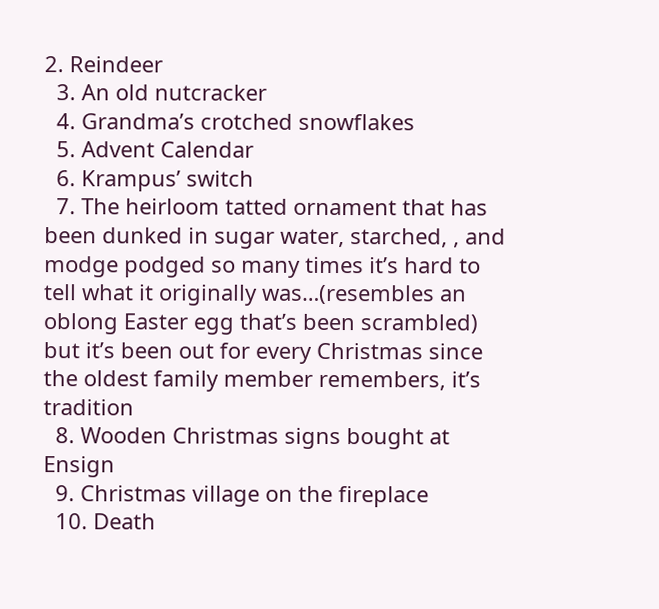2. Reindeer
  3. An old nutcracker
  4. Grandma’s crotched snowflakes
  5. Advent Calendar
  6. Krampus’ switch
  7. The heirloom tatted ornament that has been dunked in sugar water, starched, , and modge podged so many times it’s hard to tell what it originally was…(resembles an oblong Easter egg that’s been scrambled) but it’s been out for every Christmas since the oldest family member remembers, it’s tradition
  8. Wooden Christmas signs bought at Ensign
  9. Christmas village on the fireplace
  10. Death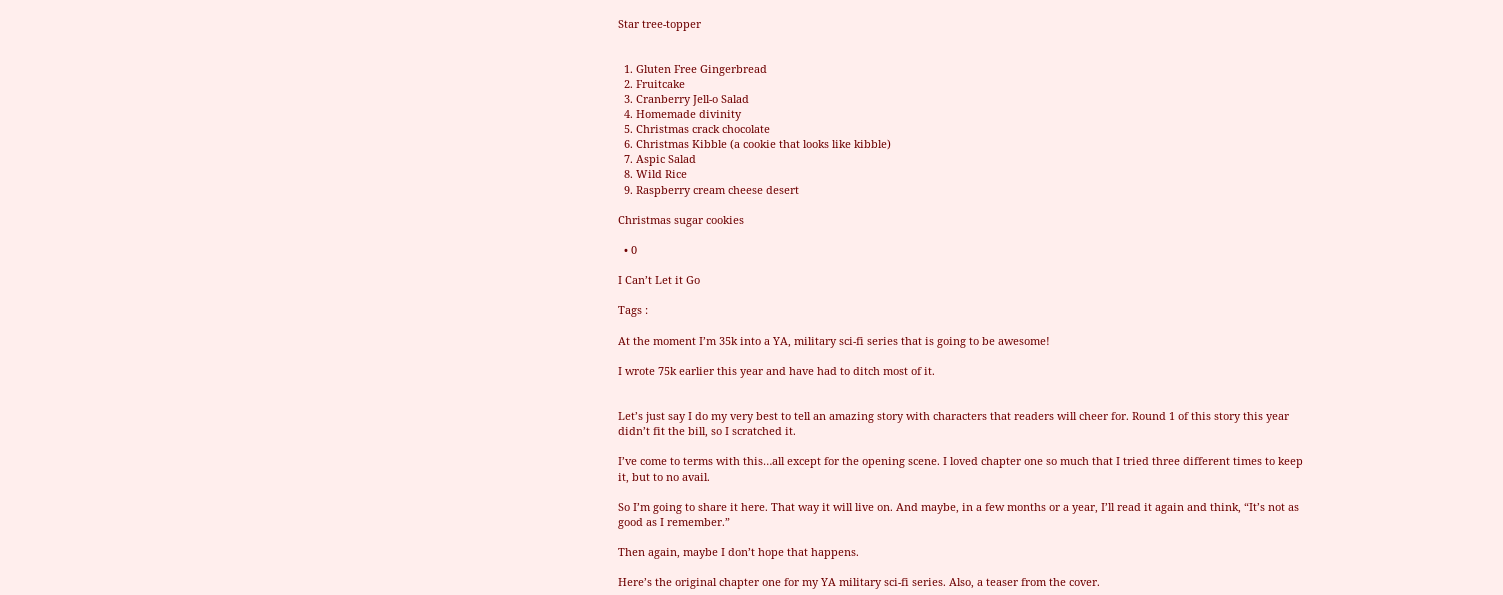Star tree-topper


  1. Gluten Free Gingerbread
  2. Fruitcake
  3. Cranberry Jell-o Salad
  4. Homemade divinity
  5. Christmas crack chocolate
  6. Christmas Kibble (a cookie that looks like kibble)
  7. Aspic Salad
  8. Wild Rice
  9. Raspberry cream cheese desert

Christmas sugar cookies

  • 0

I Can’t Let it Go

Tags :

At the moment I’m 35k into a YA, military sci-fi series that is going to be awesome!

I wrote 75k earlier this year and have had to ditch most of it.


Let’s just say I do my very best to tell an amazing story with characters that readers will cheer for. Round 1 of this story this year didn’t fit the bill, so I scratched it.

I’ve come to terms with this…all except for the opening scene. I loved chapter one so much that I tried three different times to keep it, but to no avail.

So I’m going to share it here. That way it will live on. And maybe, in a few months or a year, I’ll read it again and think, “It’s not as good as I remember.”

Then again, maybe I don’t hope that happens.

Here’s the original chapter one for my YA military sci-fi series. Also, a teaser from the cover.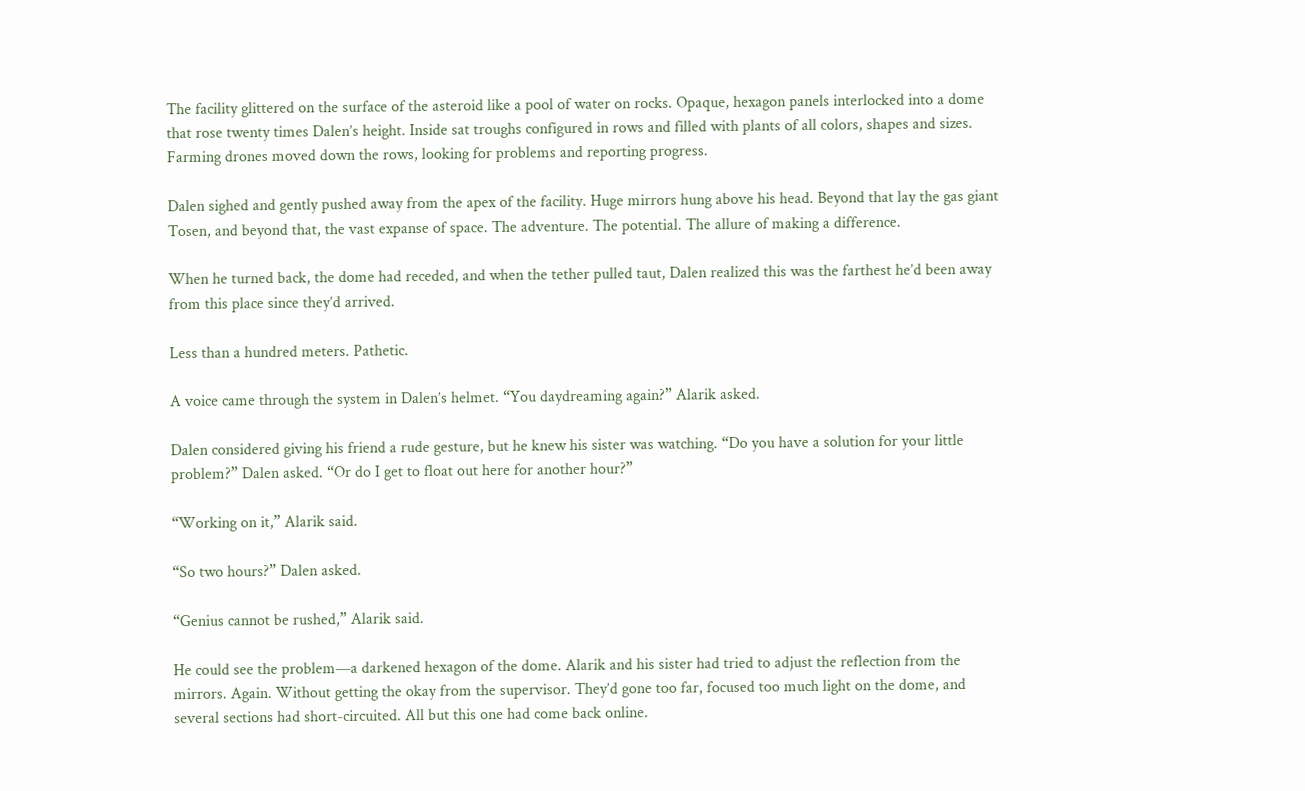The facility glittered on the surface of the asteroid like a pool of water on rocks. Opaque, hexagon panels interlocked into a dome that rose twenty times Dalen’s height. Inside sat troughs configured in rows and filled with plants of all colors, shapes and sizes. Farming drones moved down the rows, looking for problems and reporting progress.

Dalen sighed and gently pushed away from the apex of the facility. Huge mirrors hung above his head. Beyond that lay the gas giant Tosen, and beyond that, the vast expanse of space. The adventure. The potential. The allure of making a difference.

When he turned back, the dome had receded, and when the tether pulled taut, Dalen realized this was the farthest he’d been away from this place since they’d arrived.

Less than a hundred meters. Pathetic.

A voice came through the system in Dalen’s helmet. “You daydreaming again?” Alarik asked.

Dalen considered giving his friend a rude gesture, but he knew his sister was watching. “Do you have a solution for your little problem?” Dalen asked. “Or do I get to float out here for another hour?”

“Working on it,” Alarik said.

“So two hours?” Dalen asked.

“Genius cannot be rushed,” Alarik said.

He could see the problem—a darkened hexagon of the dome. Alarik and his sister had tried to adjust the reflection from the mirrors. Again. Without getting the okay from the supervisor. They’d gone too far, focused too much light on the dome, and several sections had short-circuited. All but this one had come back online.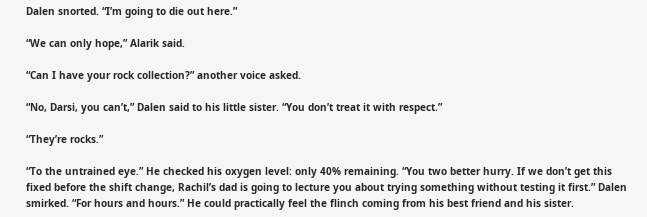Dalen snorted. “I’m going to die out here.”

“We can only hope,” Alarik said.

“Can I have your rock collection?” another voice asked.

“No, Darsi, you can’t,” Dalen said to his little sister. “You don’t treat it with respect.”

“They’re rocks.”

“To the untrained eye.” He checked his oxygen level: only 40% remaining. “You two better hurry. If we don’t get this fixed before the shift change, Rachil’s dad is going to lecture you about trying something without testing it first.” Dalen smirked. “For hours and hours.” He could practically feel the flinch coming from his best friend and his sister.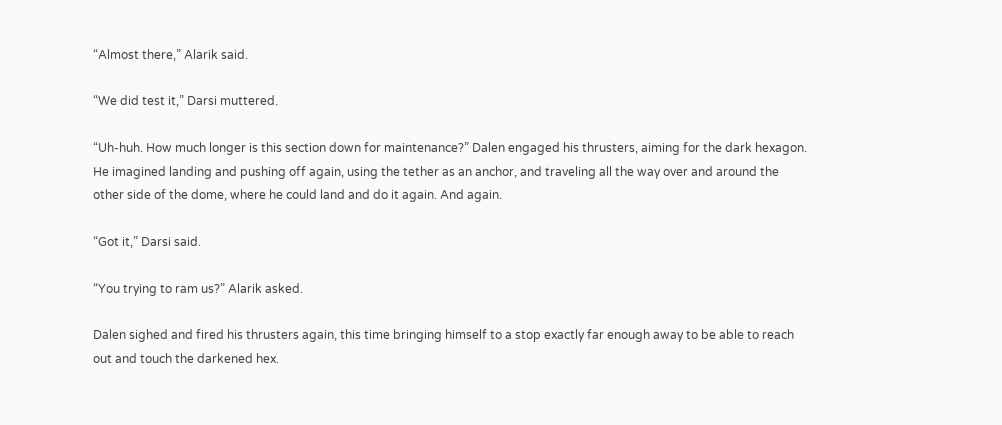“Almost there,” Alarik said.

“We did test it,” Darsi muttered.

“Uh-huh. How much longer is this section down for maintenance?” Dalen engaged his thrusters, aiming for the dark hexagon. He imagined landing and pushing off again, using the tether as an anchor, and traveling all the way over and around the other side of the dome, where he could land and do it again. And again.

“Got it,” Darsi said.

“You trying to ram us?” Alarik asked.

Dalen sighed and fired his thrusters again, this time bringing himself to a stop exactly far enough away to be able to reach out and touch the darkened hex.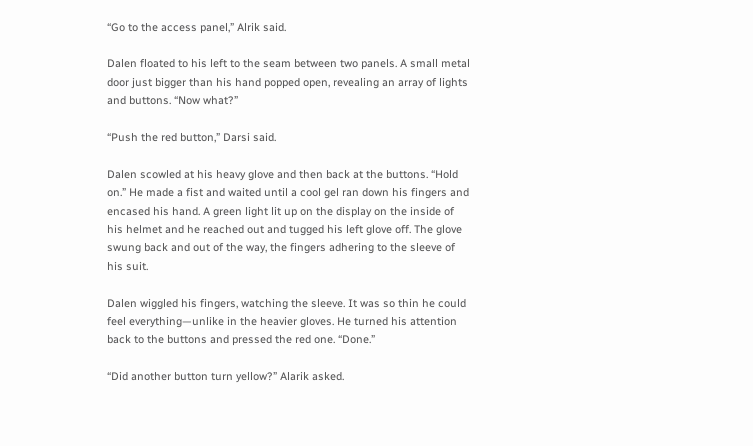“Go to the access panel,” Alrik said.

Dalen floated to his left to the seam between two panels. A small metal door just bigger than his hand popped open, revealing an array of lights and buttons. “Now what?”

“Push the red button,” Darsi said.

Dalen scowled at his heavy glove and then back at the buttons. “Hold on.” He made a fist and waited until a cool gel ran down his fingers and encased his hand. A green light lit up on the display on the inside of his helmet and he reached out and tugged his left glove off. The glove swung back and out of the way, the fingers adhering to the sleeve of his suit.

Dalen wiggled his fingers, watching the sleeve. It was so thin he could feel everything—unlike in the heavier gloves. He turned his attention back to the buttons and pressed the red one. “Done.”

“Did another button turn yellow?” Alarik asked.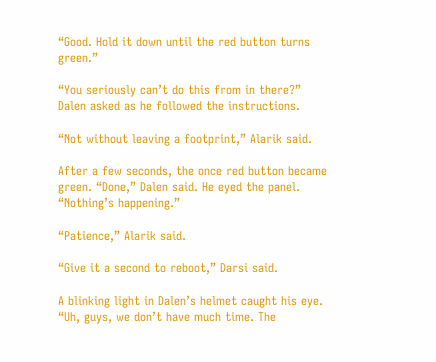“Good. Hold it down until the red button turns green.”

“You seriously can’t do this from in there?” Dalen asked as he followed the instructions.

“Not without leaving a footprint,” Alarik said.

After a few seconds, the once red button became green. “Done,” Dalen said. He eyed the panel. “Nothing’s happening.”

“Patience,” Alarik said.

“Give it a second to reboot,” Darsi said.

A blinking light in Dalen’s helmet caught his eye. “Uh, guys, we don’t have much time. The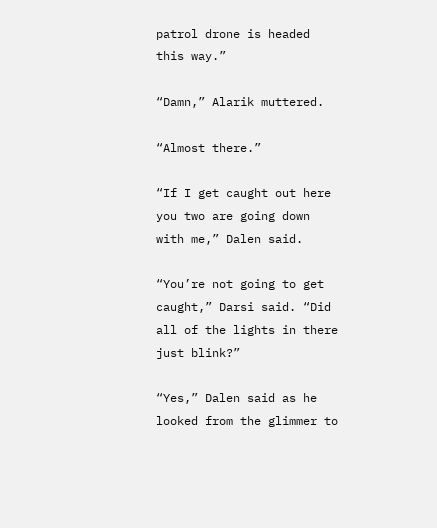patrol drone is headed this way.”

“Damn,” Alarik muttered.

“Almost there.”

“If I get caught out here you two are going down with me,” Dalen said.

“You’re not going to get caught,” Darsi said. “Did all of the lights in there just blink?”

“Yes,” Dalen said as he looked from the glimmer to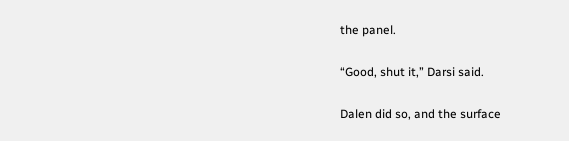the panel.

“Good, shut it,” Darsi said.

Dalen did so, and the surface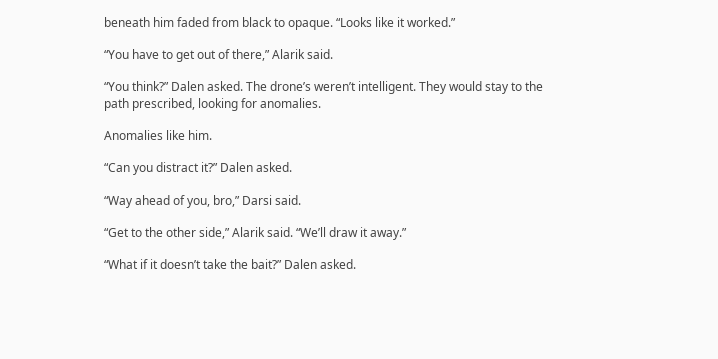beneath him faded from black to opaque. “Looks like it worked.”

“You have to get out of there,” Alarik said.

“You think?” Dalen asked. The drone’s weren’t intelligent. They would stay to the path prescribed, looking for anomalies.

Anomalies like him.

“Can you distract it?” Dalen asked.

“Way ahead of you, bro,” Darsi said.

“Get to the other side,” Alarik said. “We’ll draw it away.”

“What if it doesn’t take the bait?” Dalen asked.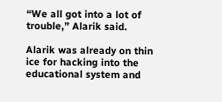“We all got into a lot of trouble,” Alarik said.

Alarik was already on thin ice for hacking into the educational system and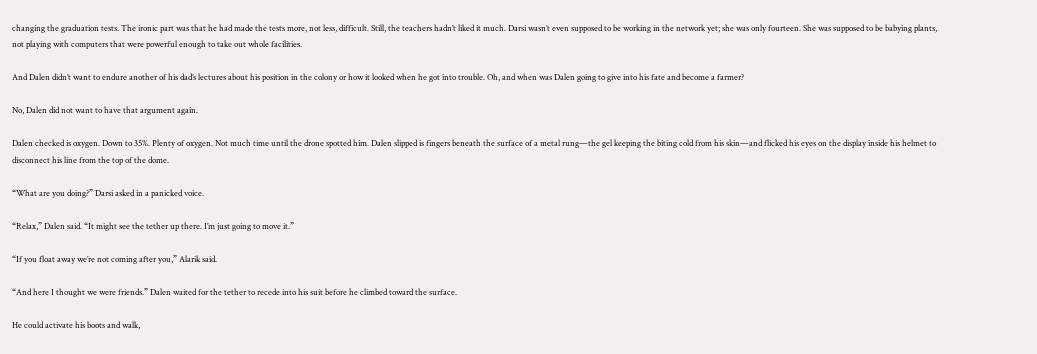changing the graduation tests. The ironic part was that he had made the tests more, not less, difficult. Still, the teachers hadn’t liked it much. Darsi wasn’t even supposed to be working in the network yet; she was only fourteen. She was supposed to be babying plants, not playing with computers that were powerful enough to take out whole facilities.

And Dalen didn’t want to endure another of his dad’s lectures about his position in the colony or how it looked when he got into trouble. Oh, and when was Dalen going to give into his fate and become a farmer?

No, Dalen did not want to have that argument again.

Dalen checked is oxygen. Down to 35%. Plenty of oxygen. Not much time until the drone spotted him. Dalen slipped is fingers beneath the surface of a metal rung—the gel keeping the biting cold from his skin—and flicked his eyes on the display inside his helmet to disconnect his line from the top of the dome.

“What are you doing?” Darsi asked in a panicked voice.

“Relax,” Dalen said. “It might see the tether up there. I’m just going to move it.”

“If you float away we’re not coming after you,” Alarik said.

“And here I thought we were friends.” Dalen waited for the tether to recede into his suit before he climbed toward the surface.

He could activate his boots and walk,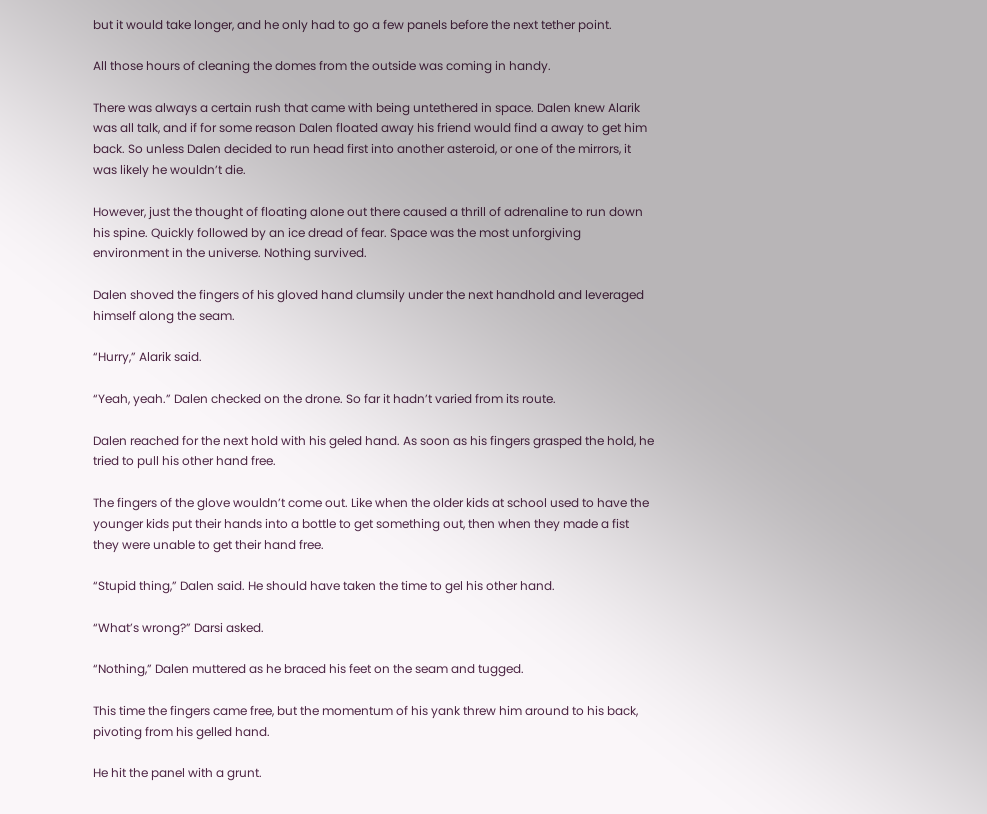but it would take longer, and he only had to go a few panels before the next tether point.

All those hours of cleaning the domes from the outside was coming in handy.

There was always a certain rush that came with being untethered in space. Dalen knew Alarik was all talk, and if for some reason Dalen floated away his friend would find a away to get him back. So unless Dalen decided to run head first into another asteroid, or one of the mirrors, it was likely he wouldn’t die.

However, just the thought of floating alone out there caused a thrill of adrenaline to run down his spine. Quickly followed by an ice dread of fear. Space was the most unforgiving environment in the universe. Nothing survived.

Dalen shoved the fingers of his gloved hand clumsily under the next handhold and leveraged himself along the seam.

“Hurry,” Alarik said.

“Yeah, yeah.” Dalen checked on the drone. So far it hadn’t varied from its route.

Dalen reached for the next hold with his geled hand. As soon as his fingers grasped the hold, he tried to pull his other hand free.

The fingers of the glove wouldn’t come out. Like when the older kids at school used to have the younger kids put their hands into a bottle to get something out, then when they made a fist they were unable to get their hand free.

“Stupid thing,” Dalen said. He should have taken the time to gel his other hand.

“What’s wrong?” Darsi asked.

“Nothing,” Dalen muttered as he braced his feet on the seam and tugged.

This time the fingers came free, but the momentum of his yank threw him around to his back, pivoting from his gelled hand.

He hit the panel with a grunt.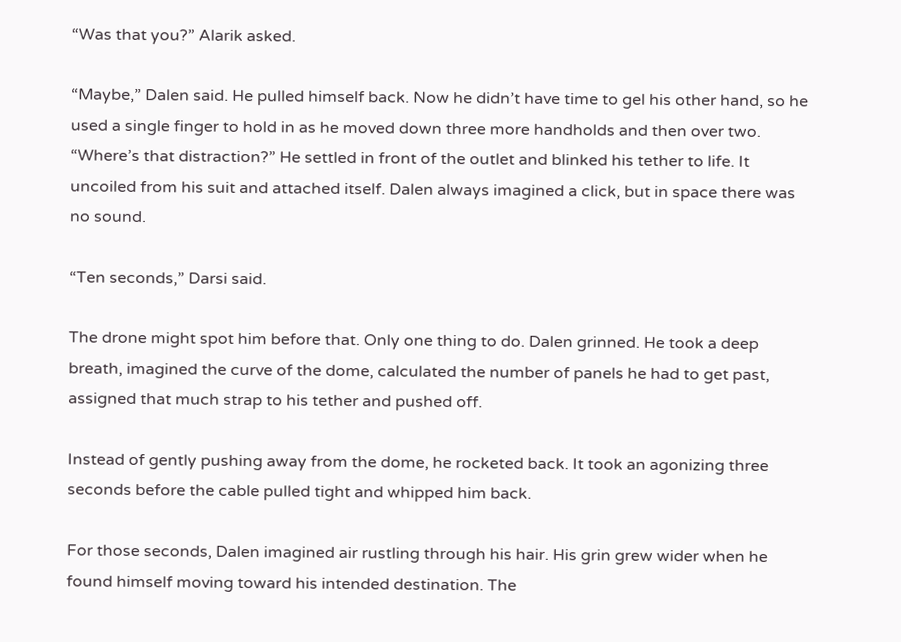“Was that you?” Alarik asked.

“Maybe,” Dalen said. He pulled himself back. Now he didn’t have time to gel his other hand, so he used a single finger to hold in as he moved down three more handholds and then over two. “Where’s that distraction?” He settled in front of the outlet and blinked his tether to life. It uncoiled from his suit and attached itself. Dalen always imagined a click, but in space there was no sound.

“Ten seconds,” Darsi said.

The drone might spot him before that. Only one thing to do. Dalen grinned. He took a deep breath, imagined the curve of the dome, calculated the number of panels he had to get past, assigned that much strap to his tether and pushed off.

Instead of gently pushing away from the dome, he rocketed back. It took an agonizing three seconds before the cable pulled tight and whipped him back.

For those seconds, Dalen imagined air rustling through his hair. His grin grew wider when he found himself moving toward his intended destination. The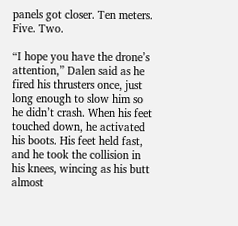panels got closer. Ten meters. Five. Two.

“I hope you have the drone’s attention,” Dalen said as he fired his thrusters once, just long enough to slow him so he didn’t crash. When his feet touched down, he activated his boots. His feet held fast, and he took the collision in his knees, wincing as his butt almost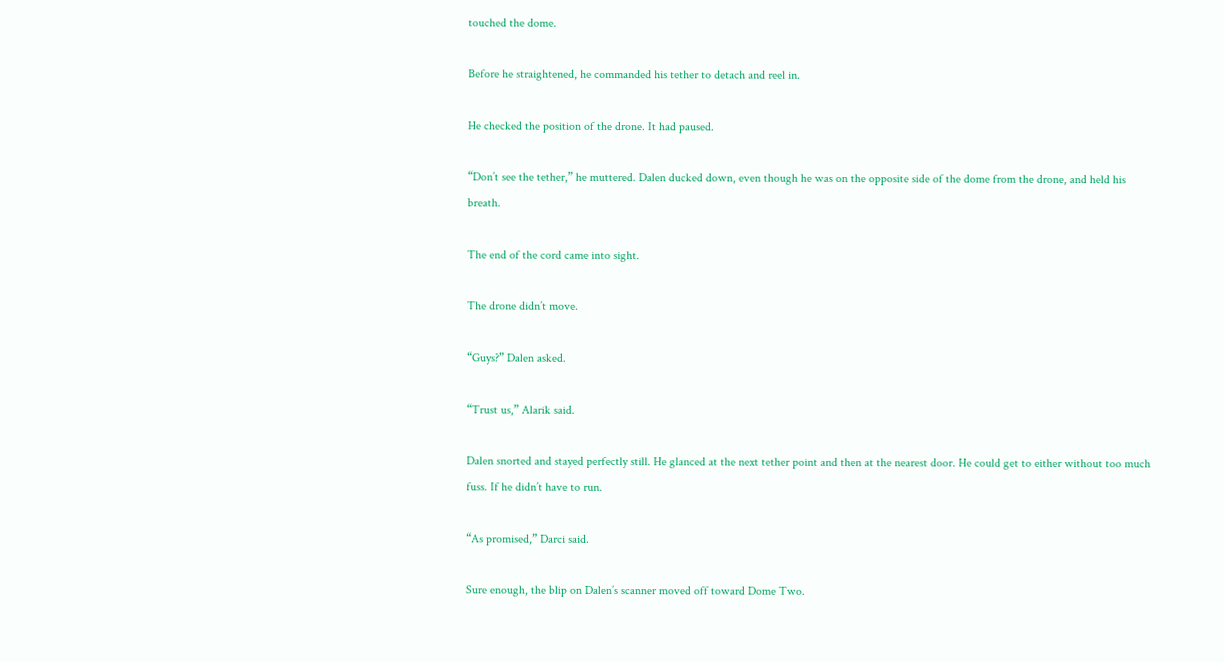touched the dome.

Before he straightened, he commanded his tether to detach and reel in.

He checked the position of the drone. It had paused.

“Don’t see the tether,” he muttered. Dalen ducked down, even though he was on the opposite side of the dome from the drone, and held his breath.

The end of the cord came into sight.

The drone didn’t move.

“Guys?” Dalen asked.

“Trust us,” Alarik said.

Dalen snorted and stayed perfectly still. He glanced at the next tether point and then at the nearest door. He could get to either without too much fuss. If he didn’t have to run.

“As promised,” Darci said.

Sure enough, the blip on Dalen’s scanner moved off toward Dome Two.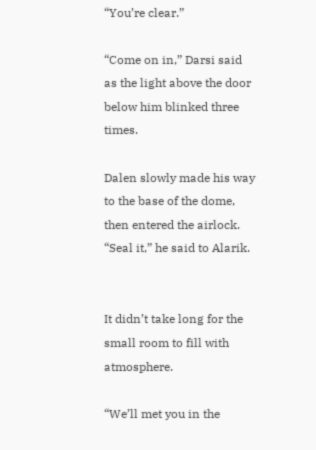“You’re clear.”

“Come on in,” Darsi said as the light above the door below him blinked three times.

Dalen slowly made his way to the base of the dome, then entered the airlock. “Seal it,” he said to Alarik.


It didn’t take long for the small room to fill with atmosphere.

“We’ll met you in the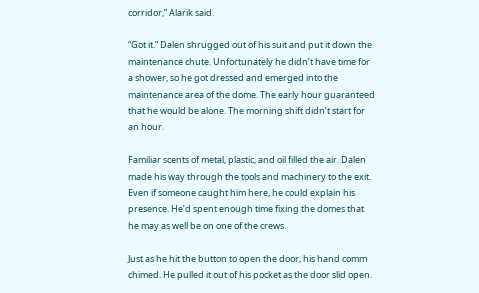corridor,” Alarik said.

“Got it.” Dalen shrugged out of his suit and put it down the maintenance chute. Unfortunately he didn’t have time for a shower, so he got dressed and emerged into the maintenance area of the dome. The early hour guaranteed that he would be alone. The morning shift didn’t start for an hour.

Familiar scents of metal, plastic, and oil filled the air. Dalen made his way through the tools and machinery to the exit. Even if someone caught him here, he could explain his presence. He’d spent enough time fixing the domes that he may as well be on one of the crews.

Just as he hit the button to open the door, his hand comm chimed. He pulled it out of his pocket as the door slid open.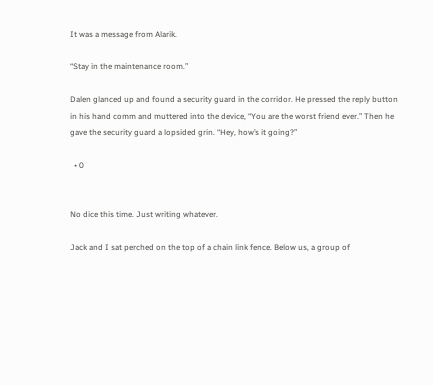It was a message from Alarik.

“Stay in the maintenance room.”

Dalen glanced up and found a security guard in the corridor. He pressed the reply button in his hand comm and muttered into the device, “You are the worst friend ever.” Then he gave the security guard a lopsided grin. “Hey, how’s it going?”

  • 0


No dice this time. Just writing whatever.

Jack and I sat perched on the top of a chain link fence. Below us, a group of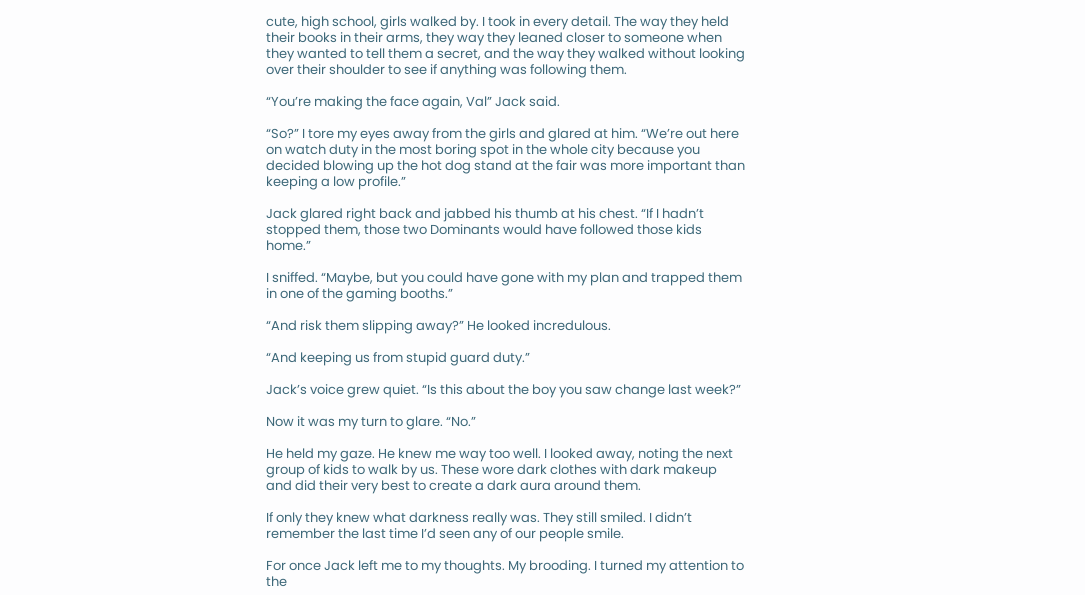cute, high school, girls walked by. I took in every detail. The way they held their books in their arms, they way they leaned closer to someone when they wanted to tell them a secret, and the way they walked without looking over their shoulder to see if anything was following them.

“You’re making the face again, Val” Jack said.

“So?” I tore my eyes away from the girls and glared at him. “We’re out here on watch duty in the most boring spot in the whole city because you decided blowing up the hot dog stand at the fair was more important than keeping a low profile.”

Jack glared right back and jabbed his thumb at his chest. “If I hadn’t stopped them, those two Dominants would have followed those kids home.”

I sniffed. “Maybe, but you could have gone with my plan and trapped them in one of the gaming booths.”

“And risk them slipping away?” He looked incredulous.

“And keeping us from stupid guard duty.”

Jack’s voice grew quiet. “Is this about the boy you saw change last week?”

Now it was my turn to glare. “No.”

He held my gaze. He knew me way too well. I looked away, noting the next group of kids to walk by us. These wore dark clothes with dark makeup and did their very best to create a dark aura around them.

If only they knew what darkness really was. They still smiled. I didn’t remember the last time I’d seen any of our people smile.

For once Jack left me to my thoughts. My brooding. I turned my attention to the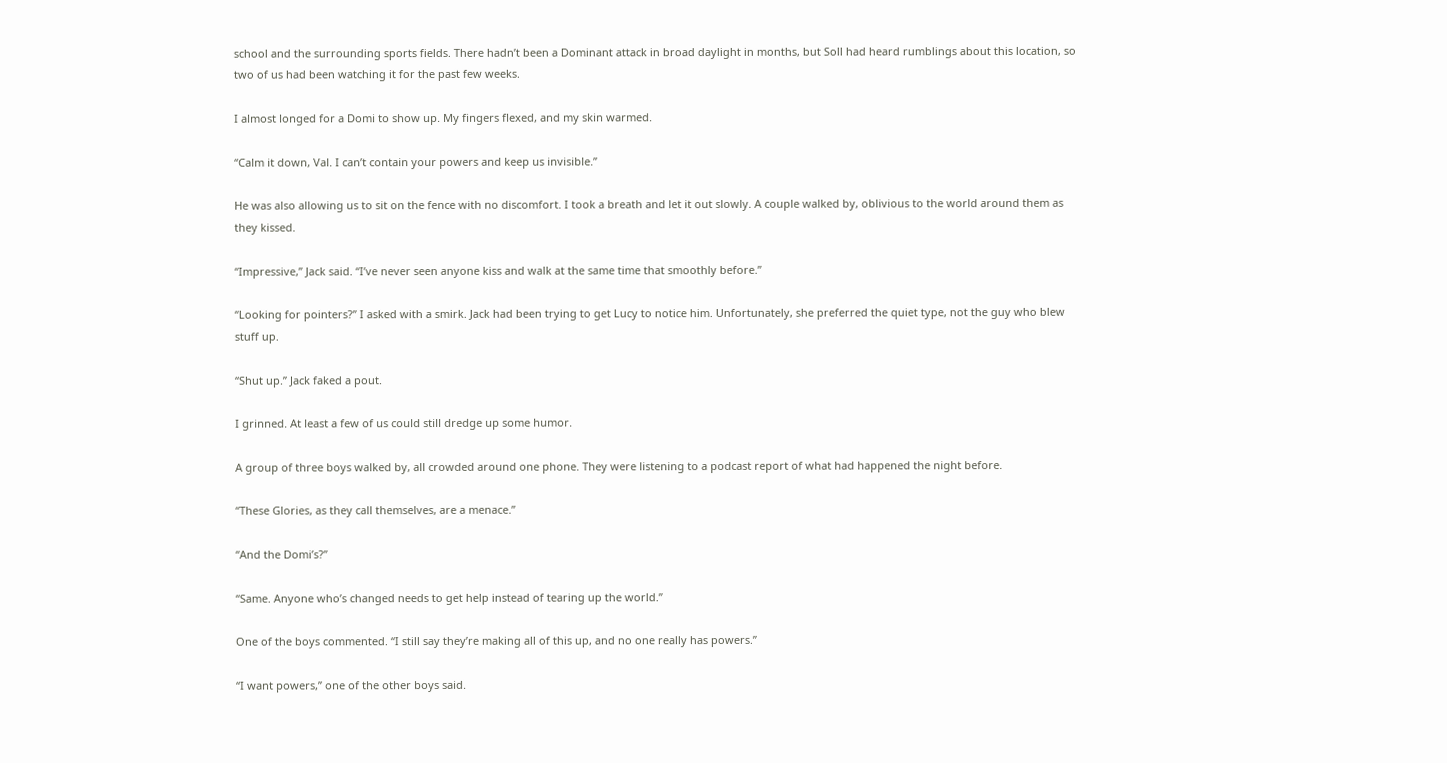school and the surrounding sports fields. There hadn’t been a Dominant attack in broad daylight in months, but Soll had heard rumblings about this location, so two of us had been watching it for the past few weeks.

I almost longed for a Domi to show up. My fingers flexed, and my skin warmed.

“Calm it down, Val. I can’t contain your powers and keep us invisible.”

He was also allowing us to sit on the fence with no discomfort. I took a breath and let it out slowly. A couple walked by, oblivious to the world around them as they kissed.

“Impressive,” Jack said. “I’ve never seen anyone kiss and walk at the same time that smoothly before.”

“Looking for pointers?” I asked with a smirk. Jack had been trying to get Lucy to notice him. Unfortunately, she preferred the quiet type, not the guy who blew stuff up.

“Shut up.” Jack faked a pout.

I grinned. At least a few of us could still dredge up some humor.

A group of three boys walked by, all crowded around one phone. They were listening to a podcast report of what had happened the night before.

“These Glories, as they call themselves, are a menace.”

“And the Domi’s?”

“Same. Anyone who’s changed needs to get help instead of tearing up the world.”

One of the boys commented. “I still say they’re making all of this up, and no one really has powers.”

“I want powers,” one of the other boys said.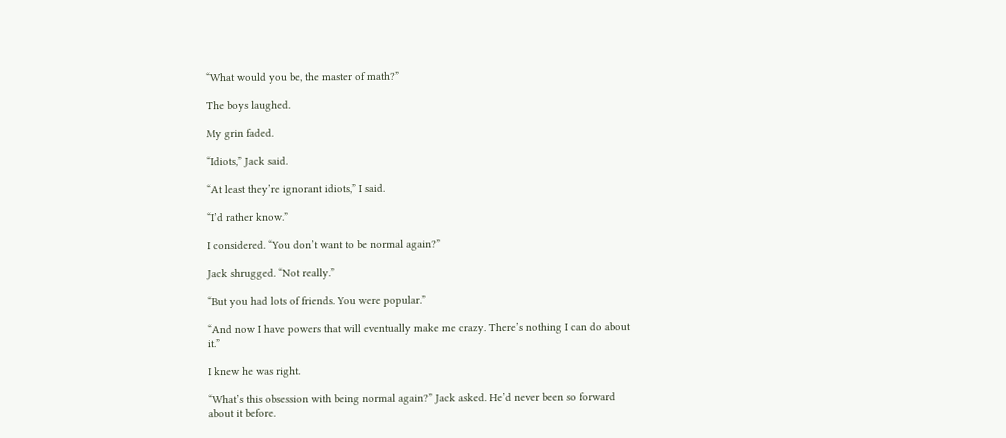“What would you be, the master of math?”

The boys laughed.

My grin faded.

“Idiots,” Jack said.

“At least they’re ignorant idiots,” I said.

“I’d rather know.”

I considered. “You don’t want to be normal again?”

Jack shrugged. “Not really.”

“But you had lots of friends. You were popular.”

“And now I have powers that will eventually make me crazy. There’s nothing I can do about it.”

I knew he was right.

“What’s this obsession with being normal again?” Jack asked. He’d never been so forward about it before.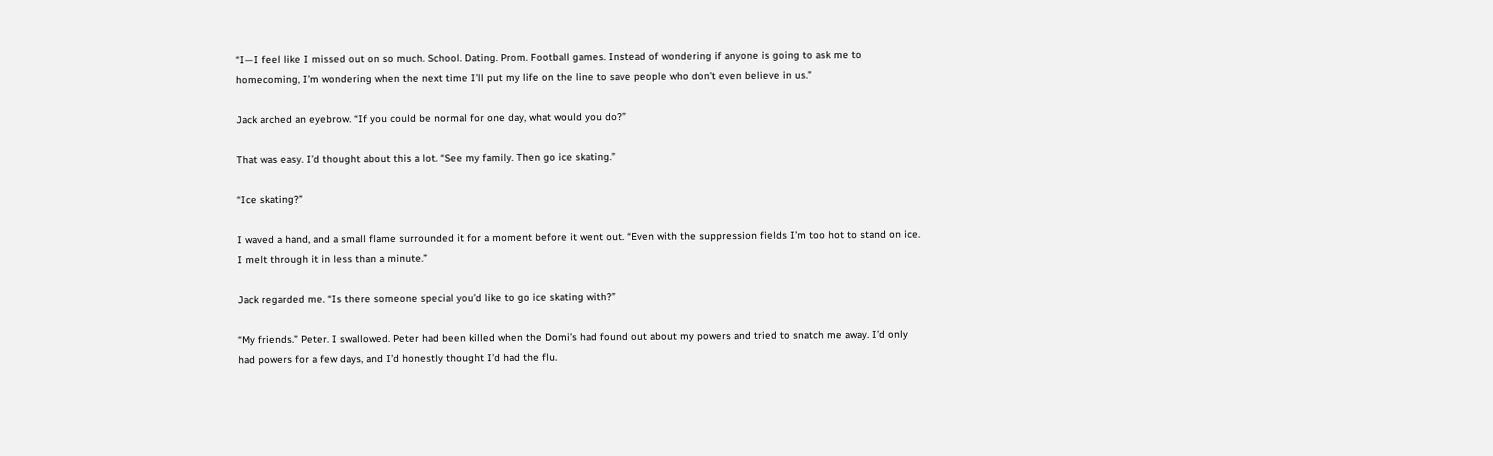“I—I feel like I missed out on so much. School. Dating. Prom. Football games. Instead of wondering if anyone is going to ask me to homecoming, I’m wondering when the next time I’ll put my life on the line to save people who don’t even believe in us.”

Jack arched an eyebrow. “If you could be normal for one day, what would you do?”

That was easy. I’d thought about this a lot. “See my family. Then go ice skating.”

“Ice skating?”

I waved a hand, and a small flame surrounded it for a moment before it went out. “Even with the suppression fields I’m too hot to stand on ice. I melt through it in less than a minute.”

Jack regarded me. “Is there someone special you’d like to go ice skating with?”

“My friends.” Peter. I swallowed. Peter had been killed when the Domi’s had found out about my powers and tried to snatch me away. I’d only had powers for a few days, and I’d honestly thought I’d had the flu.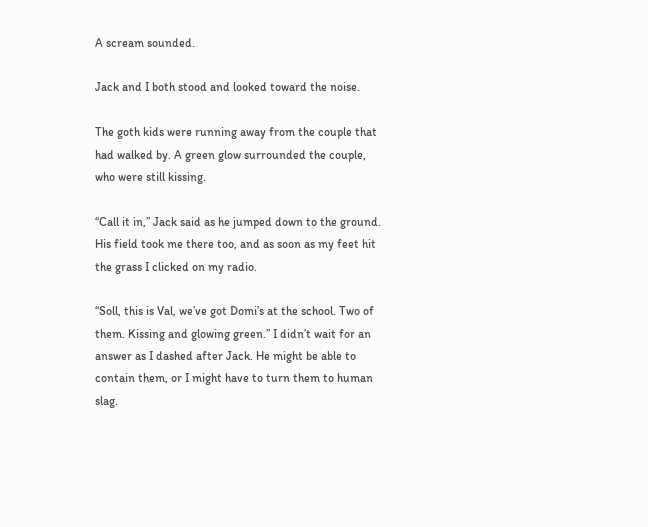A scream sounded.

Jack and I both stood and looked toward the noise.

The goth kids were running away from the couple that had walked by. A green glow surrounded the couple, who were still kissing.

“Call it in,” Jack said as he jumped down to the ground. His field took me there too, and as soon as my feet hit the grass I clicked on my radio.

“Soll, this is Val, we’ve got Domi’s at the school. Two of them. Kissing and glowing green.” I didn’t wait for an answer as I dashed after Jack. He might be able to contain them, or I might have to turn them to human slag.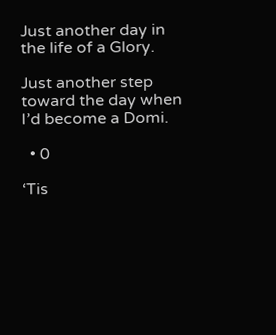Just another day in the life of a Glory.

Just another step toward the day when I’d become a Domi.

  • 0

‘Tis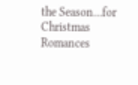the Season…for Christmas Romances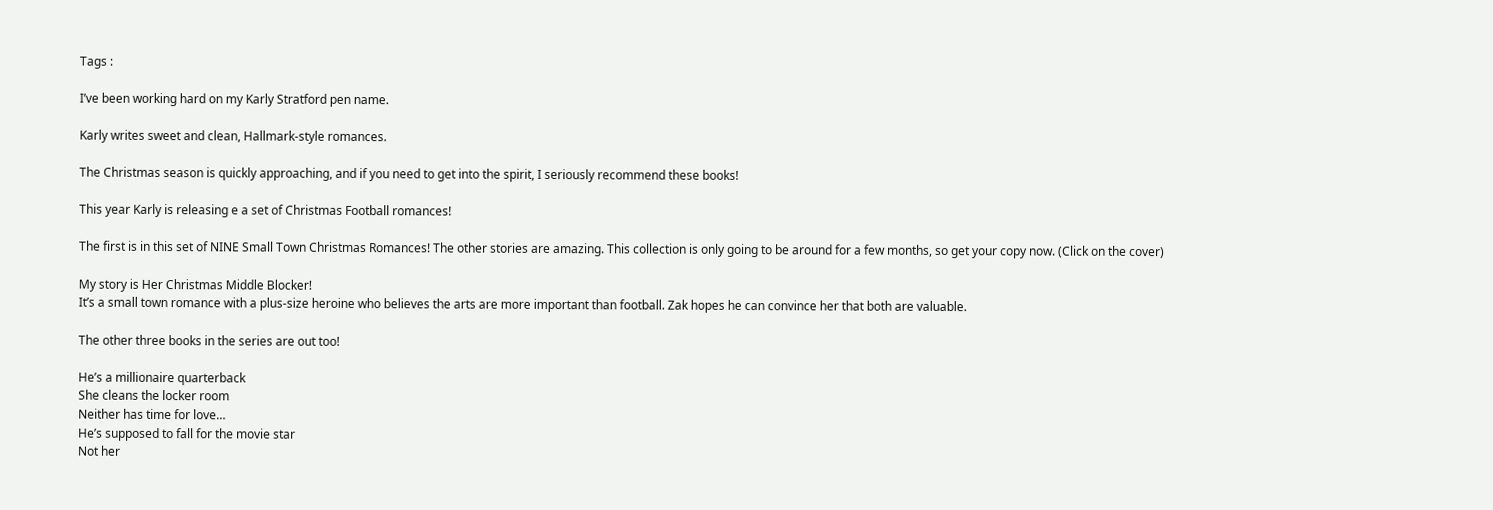Tags :

I’ve been working hard on my Karly Stratford pen name.

Karly writes sweet and clean, Hallmark-style romances.

The Christmas season is quickly approaching, and if you need to get into the spirit, I seriously recommend these books!

This year Karly is releasing e a set of Christmas Football romances!

The first is in this set of NINE Small Town Christmas Romances! The other stories are amazing. This collection is only going to be around for a few months, so get your copy now. (Click on the cover)

My story is Her Christmas Middle Blocker!
It’s a small town romance with a plus-size heroine who believes the arts are more important than football. Zak hopes he can convince her that both are valuable.

The other three books in the series are out too!

He’s a millionaire quarterback
She cleans the locker room
Neither has time for love…
He’s supposed to fall for the movie star
Not her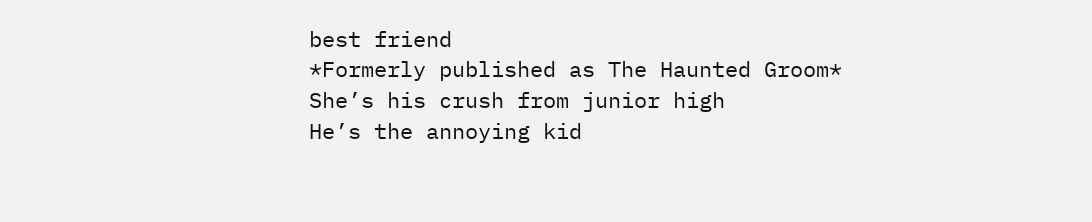best friend
*Formerly published as The Haunted Groom*
She’s his crush from junior high
He’s the annoying kid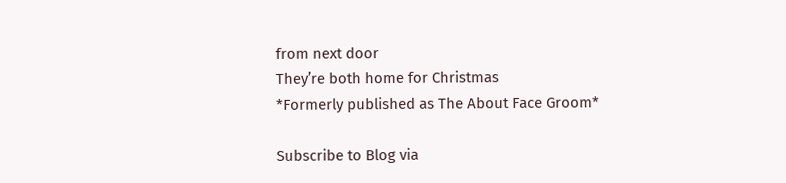from next door
They’re both home for Christmas
*Formerly published as The About Face Groom*

Subscribe to Blog via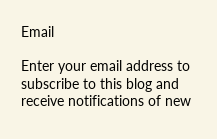Email

Enter your email address to subscribe to this blog and receive notifications of new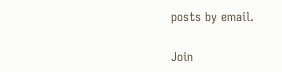posts by email.

Join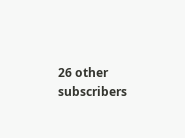26 other subscribers